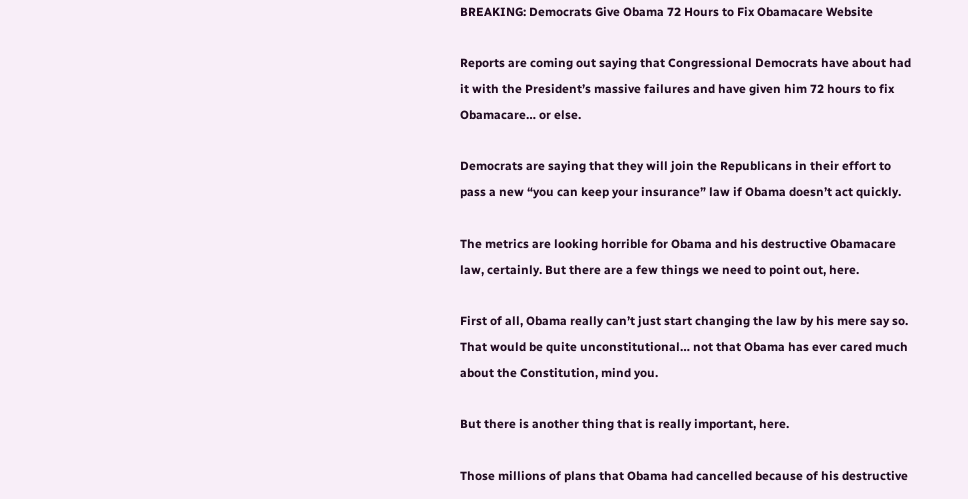BREAKING: Democrats Give Obama 72 Hours to Fix Obamacare Website

Reports are coming out saying that Congressional Democrats have about had it with the President’s massive failures and have given him 72 hours to fix Obamacare… or else.

Democrats are saying that they will join the Republicans in their effort to pass a new “you can keep your insurance” law if Obama doesn’t act quickly.

The metrics are looking horrible for Obama and his destructive Obamacare law, certainly. But there are a few things we need to point out, here.

First of all, Obama really can’t just start changing the law by his mere say so. That would be quite unconstitutional… not that Obama has ever cared much about the Constitution, mind you.

But there is another thing that is really important, here.

Those millions of plans that Obama had cancelled because of his destructive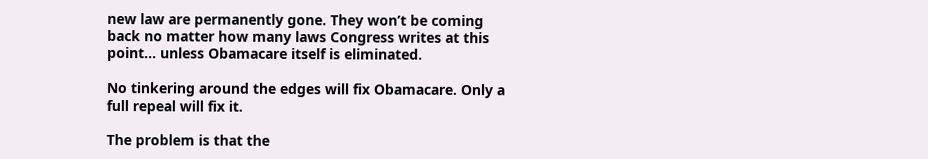new law are permanently gone. They won’t be coming back no matter how many laws Congress writes at this point… unless Obamacare itself is eliminated.

No tinkering around the edges will fix Obamacare. Only a full repeal will fix it.

The problem is that the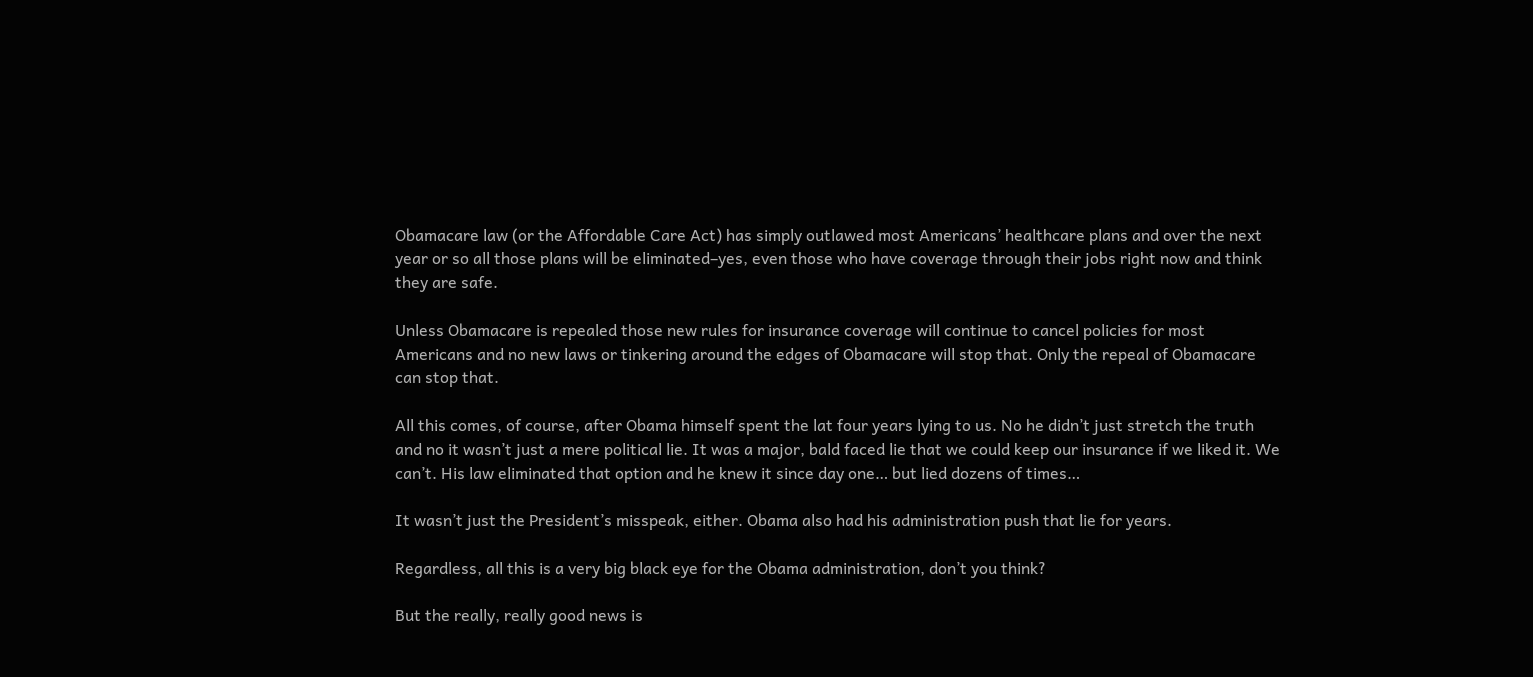Obamacare law (or the Affordable Care Act) has simply outlawed most Americans’ healthcare plans and over the next year or so all those plans will be eliminated–yes, even those who have coverage through their jobs right now and think they are safe.

Unless Obamacare is repealed those new rules for insurance coverage will continue to cancel policies for most Americans and no new laws or tinkering around the edges of Obamacare will stop that. Only the repeal of Obamacare can stop that.

All this comes, of course, after Obama himself spent the lat four years lying to us. No he didn’t just stretch the truth and no it wasn’t just a mere political lie. It was a major, bald faced lie that we could keep our insurance if we liked it. We can’t. His law eliminated that option and he knew it since day one… but lied dozens of times…

It wasn’t just the President’s misspeak, either. Obama also had his administration push that lie for years.

Regardless, all this is a very big black eye for the Obama administration, don’t you think?

But the really, really good news is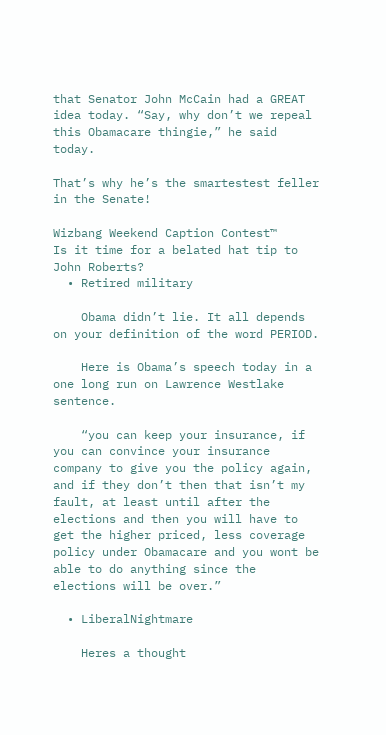that Senator John McCain had a GREAT idea today. “Say, why don’t we repeal this Obamacare thingie,” he said today.

That’s why he’s the smartestest feller in the Senate!

Wizbang Weekend Caption Contest™
Is it time for a belated hat tip to John Roberts?
  • Retired military

    Obama didn’t lie. It all depends on your definition of the word PERIOD.

    Here is Obama’s speech today in a one long run on Lawrence Westlake sentence.

    “you can keep your insurance, if you can convince your insurance company to give you the policy again, and if they don’t then that isn’t my fault, at least until after the elections and then you will have to get the higher priced, less coverage policy under Obamacare and you wont be able to do anything since the elections will be over.”

  • LiberalNightmare

    Heres a thought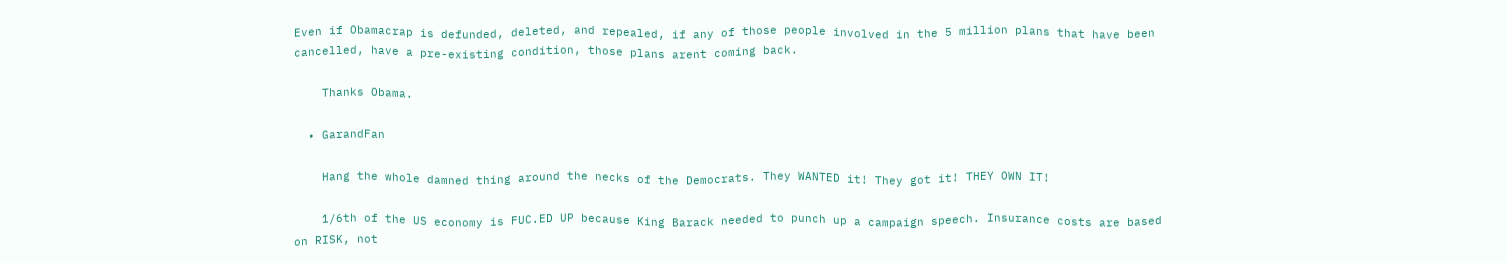Even if Obamacrap is defunded, deleted, and repealed, if any of those people involved in the 5 million plans that have been cancelled, have a pre-existing condition, those plans arent coming back.

    Thanks Obama.

  • GarandFan

    Hang the whole damned thing around the necks of the Democrats. They WANTED it! They got it! THEY OWN IT!

    1/6th of the US economy is FUC.ED UP because King Barack needed to punch up a campaign speech. Insurance costs are based on RISK, not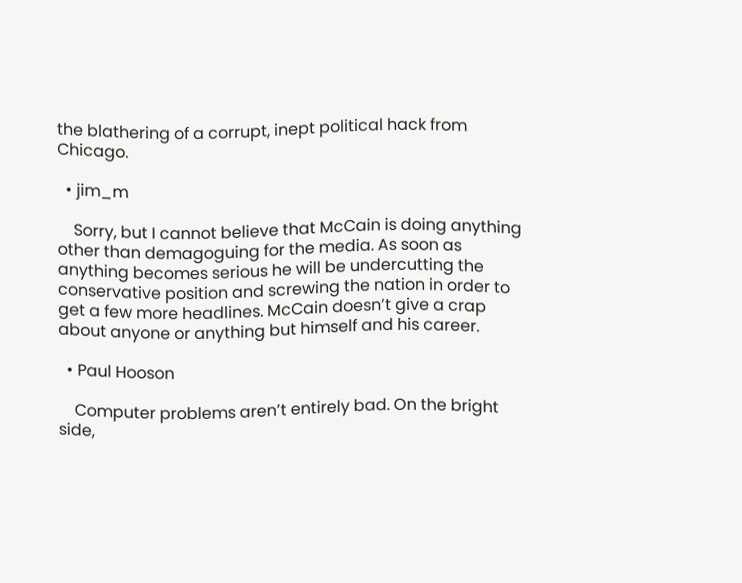the blathering of a corrupt, inept political hack from Chicago.

  • jim_m

    Sorry, but I cannot believe that McCain is doing anything other than demagoguing for the media. As soon as anything becomes serious he will be undercutting the conservative position and screwing the nation in order to get a few more headlines. McCain doesn’t give a crap about anyone or anything but himself and his career.

  • Paul Hooson

    Computer problems aren’t entirely bad. On the bright side,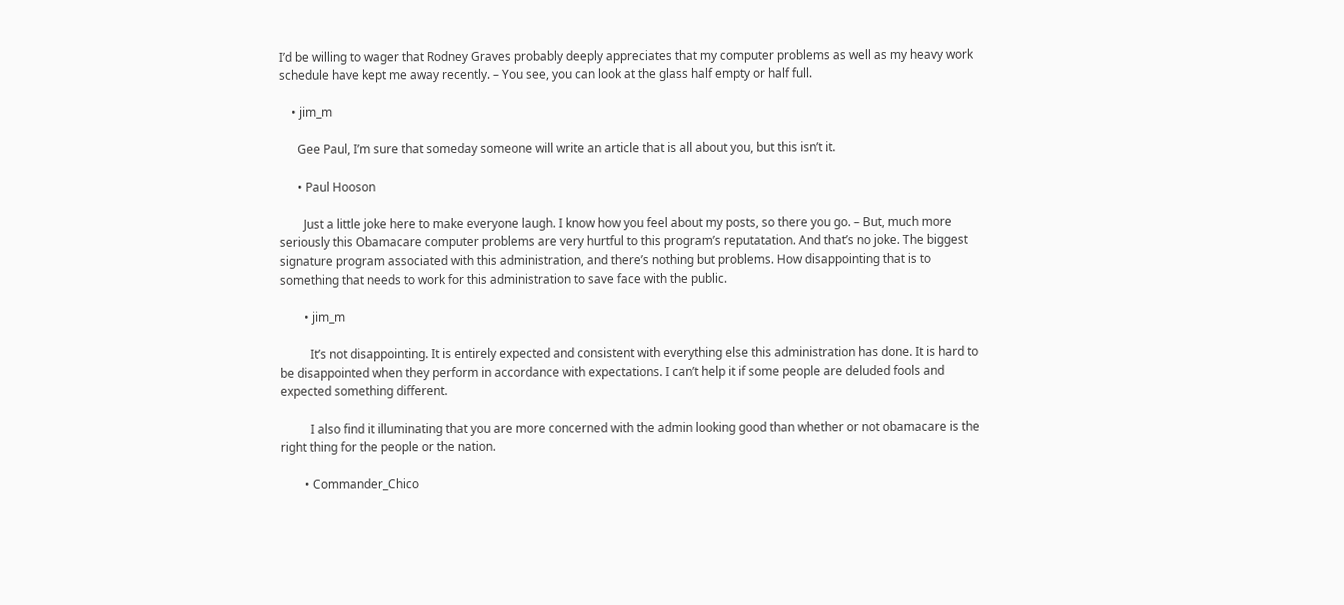I’d be willing to wager that Rodney Graves probably deeply appreciates that my computer problems as well as my heavy work schedule have kept me away recently. – You see, you can look at the glass half empty or half full.

    • jim_m

      Gee Paul, I’m sure that someday someone will write an article that is all about you, but this isn’t it.

      • Paul Hooson

        Just a little joke here to make everyone laugh. I know how you feel about my posts, so there you go. – But, much more seriously this Obamacare computer problems are very hurtful to this program’s reputatation. And that’s no joke. The biggest signature program associated with this administration, and there’s nothing but problems. How disappointing that is to something that needs to work for this administration to save face with the public.

        • jim_m

          It’s not disappointing. It is entirely expected and consistent with everything else this administration has done. It is hard to be disappointed when they perform in accordance with expectations. I can’t help it if some people are deluded fools and expected something different.

          I also find it illuminating that you are more concerned with the admin looking good than whether or not obamacare is the right thing for the people or the nation.

        • Commander_Chico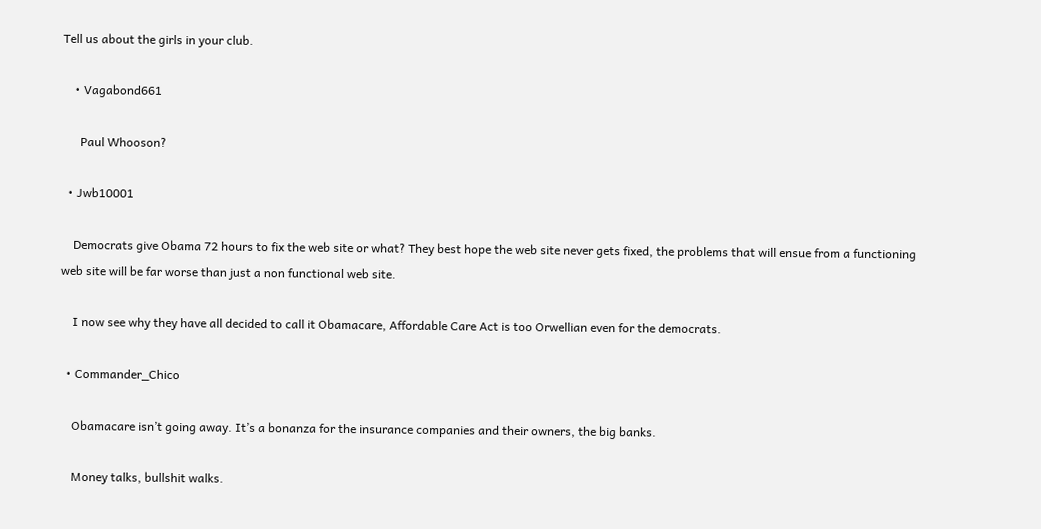Tell us about the girls in your club.

    • Vagabond661

      Paul Whooson?

  • Jwb10001

    Democrats give Obama 72 hours to fix the web site or what? They best hope the web site never gets fixed, the problems that will ensue from a functioning web site will be far worse than just a non functional web site.

    I now see why they have all decided to call it Obamacare, Affordable Care Act is too Orwellian even for the democrats.

  • Commander_Chico

    Obamacare isn’t going away. It’s a bonanza for the insurance companies and their owners, the big banks.

    Money talks, bullshit walks.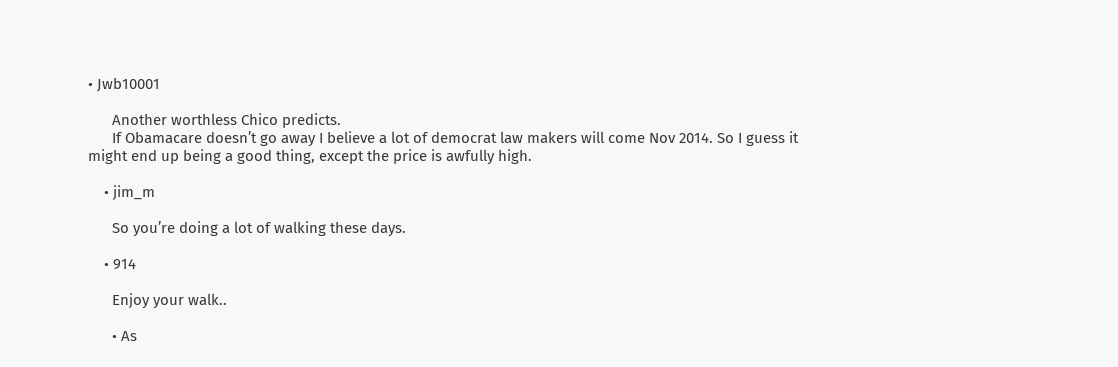• Jwb10001

      Another worthless Chico predicts.
      If Obamacare doesn’t go away I believe a lot of democrat law makers will come Nov 2014. So I guess it might end up being a good thing, except the price is awfully high.

    • jim_m

      So you’re doing a lot of walking these days.

    • 914

      Enjoy your walk..

      • As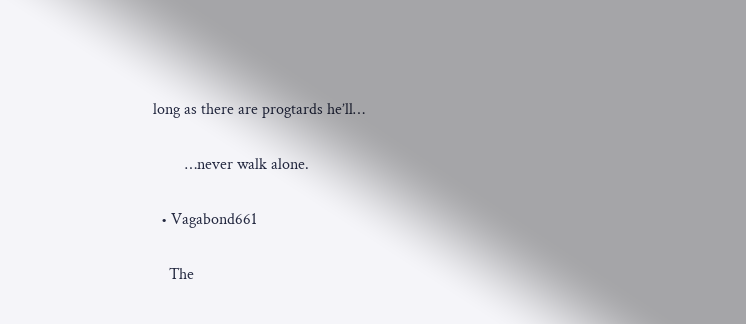long as there are progtards he’ll…

        …never walk alone.

  • Vagabond661

    The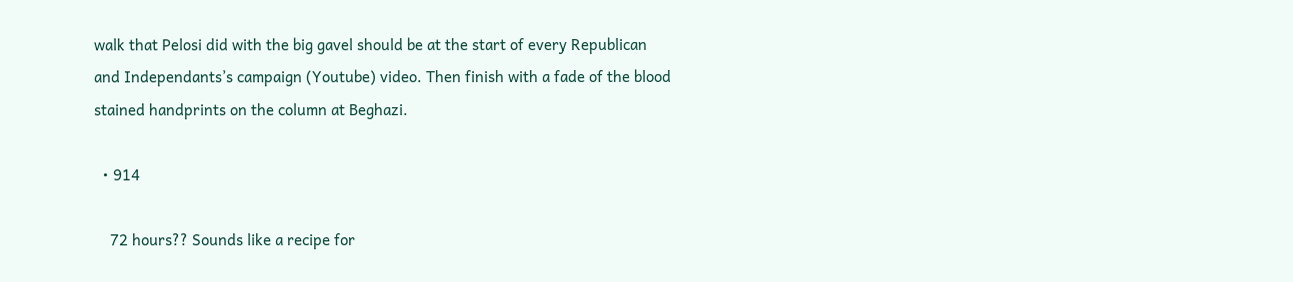walk that Pelosi did with the big gavel should be at the start of every Republican and Independants’s campaign (Youtube) video. Then finish with a fade of the blood stained handprints on the column at Beghazi.

  • 914

    72 hours?? Sounds like a recipe for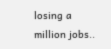losing a million jobs..